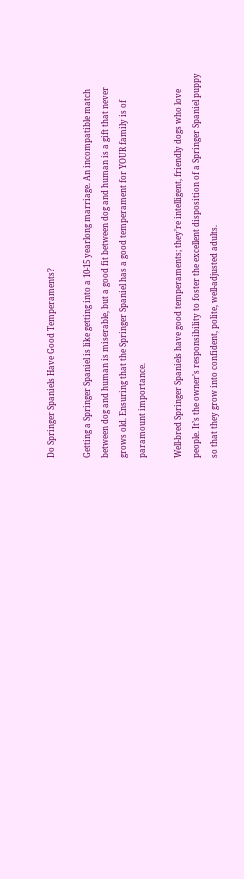Do Springer Spaniels Have Good Temperaments?

Getting a Springer Spaniel is like getting into a 10-15 yearlong marriage. An incompatible match between dog and human is miserable, but a good fit between dog and human is a gift that never grows old. Ensuring that the Springer Spaniel has a good temperament for YOUR family is of paramount importance.

Well-bred Springer Spaniels have good temperaments; they’re intelligent, friendly dogs who love people. It’s the owner’s responsibility to foster the excellent disposition of a Springer Spaniel puppy so that they grow into confident, polite, well-adjusted adults.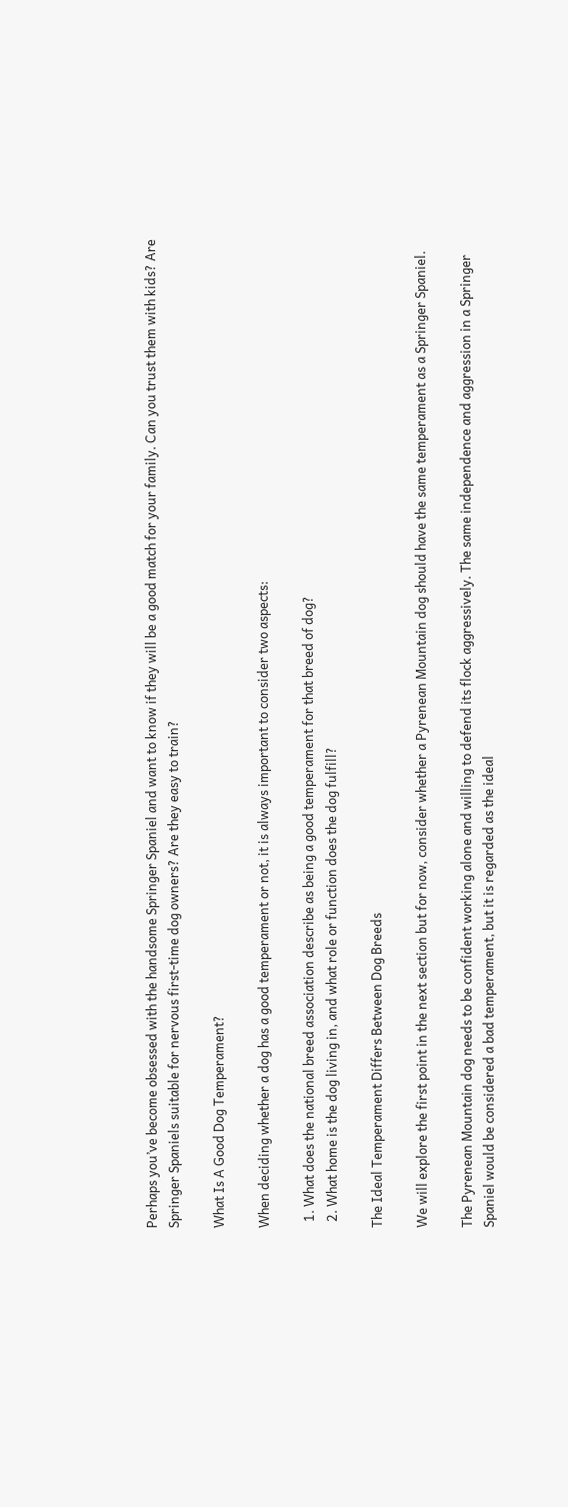Perhaps you’ve become obsessed with the handsome Springer Spaniel and want to know if they will be a good match for your family. Can you trust them with kids? Are Springer Spaniels suitable for nervous first-time dog owners? Are they easy to train?

What Is A Good Dog Temperament?

When deciding whether a dog has a good temperament or not, it is always important to consider two aspects:

  1. What does the national breed association describe as being a good temperament for that breed of dog?
  2. What home is the dog living in, and what role or function does the dog fulfill?

The Ideal Temperament Differs Between Dog Breeds

We will explore the first point in the next section but for now, consider whether a Pyrenean Mountain dog should have the same temperament as a Springer Spaniel.

The Pyrenean Mountain dog needs to be confident working alone and willing to defend its flock aggressively. The same independence and aggression in a Springer Spaniel would be considered a bad temperament, but it is regarded as the ideal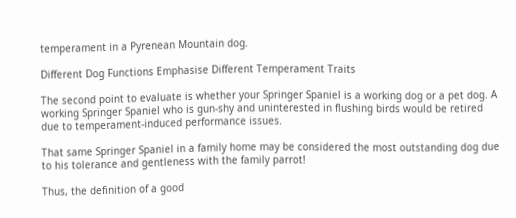temperament in a Pyrenean Mountain dog.

Different Dog Functions Emphasise Different Temperament Traits

The second point to evaluate is whether your Springer Spaniel is a working dog or a pet dog. A working Springer Spaniel who is gun-shy and uninterested in flushing birds would be retired due to temperament-induced performance issues.

That same Springer Spaniel in a family home may be considered the most outstanding dog due to his tolerance and gentleness with the family parrot!

Thus, the definition of a good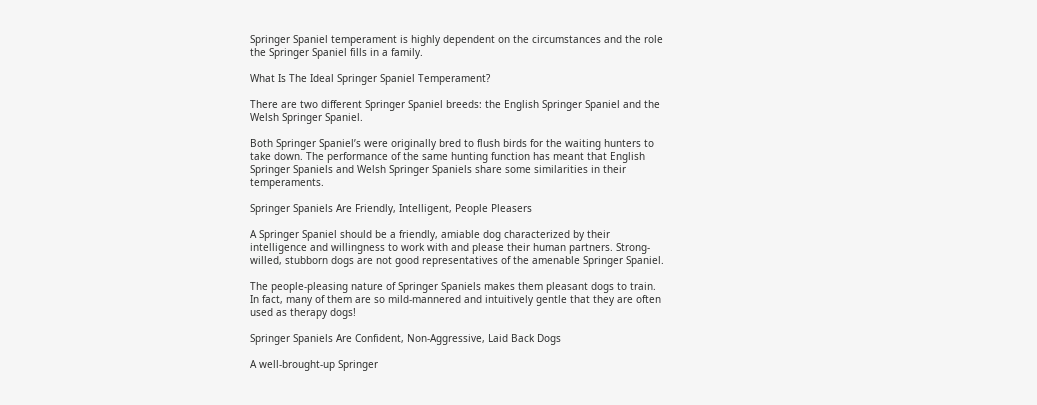Springer Spaniel temperament is highly dependent on the circumstances and the role the Springer Spaniel fills in a family.

What Is The Ideal Springer Spaniel Temperament?

There are two different Springer Spaniel breeds: the English Springer Spaniel and the Welsh Springer Spaniel.

Both Springer Spaniel’s were originally bred to flush birds for the waiting hunters to take down. The performance of the same hunting function has meant that English Springer Spaniels and Welsh Springer Spaniels share some similarities in their temperaments.

Springer Spaniels Are Friendly, Intelligent, People Pleasers

A Springer Spaniel should be a friendly, amiable dog characterized by their intelligence and willingness to work with and please their human partners. Strong-willed, stubborn dogs are not good representatives of the amenable Springer Spaniel.

The people-pleasing nature of Springer Spaniels makes them pleasant dogs to train. In fact, many of them are so mild-mannered and intuitively gentle that they are often used as therapy dogs!

Springer Spaniels Are Confident, Non-Aggressive, Laid Back Dogs

A well-brought-up Springer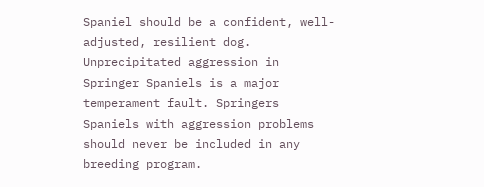Spaniel should be a confident, well-adjusted, resilient dog. Unprecipitated aggression in Springer Spaniels is a major temperament fault. Springers Spaniels with aggression problems should never be included in any breeding program.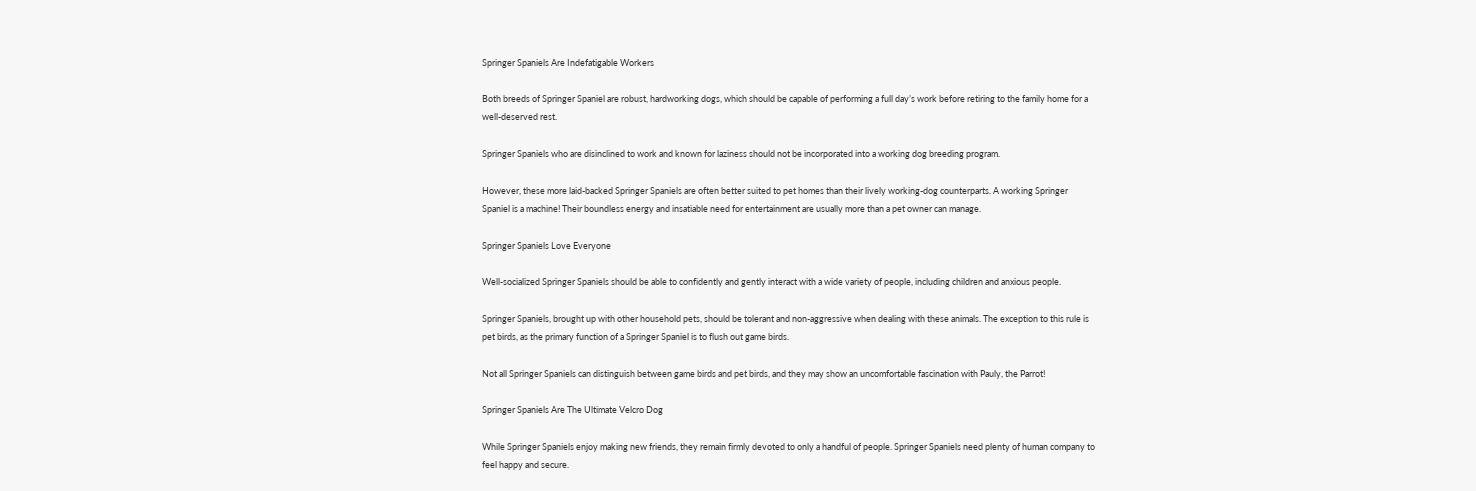Springer Spaniels Are Indefatigable Workers

Both breeds of Springer Spaniel are robust, hardworking dogs, which should be capable of performing a full day’s work before retiring to the family home for a well-deserved rest.

Springer Spaniels who are disinclined to work and known for laziness should not be incorporated into a working dog breeding program.

However, these more laid-backed Springer Spaniels are often better suited to pet homes than their lively working-dog counterparts. A working Springer Spaniel is a machine! Their boundless energy and insatiable need for entertainment are usually more than a pet owner can manage.

Springer Spaniels Love Everyone

Well-socialized Springer Spaniels should be able to confidently and gently interact with a wide variety of people, including children and anxious people.

Springer Spaniels, brought up with other household pets, should be tolerant and non-aggressive when dealing with these animals. The exception to this rule is pet birds, as the primary function of a Springer Spaniel is to flush out game birds.

Not all Springer Spaniels can distinguish between game birds and pet birds, and they may show an uncomfortable fascination with Pauly, the Parrot!

Springer Spaniels Are The Ultimate Velcro Dog

While Springer Spaniels enjoy making new friends, they remain firmly devoted to only a handful of people. Springer Spaniels need plenty of human company to feel happy and secure.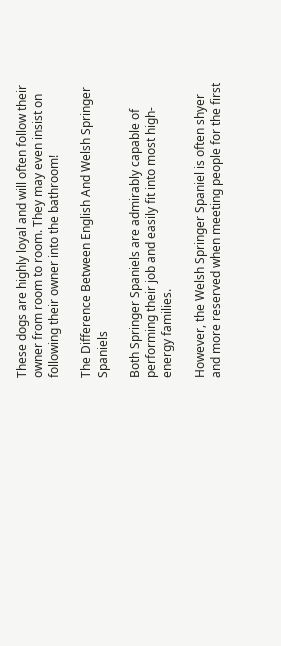These dogs are highly loyal and will often follow their owner from room to room. They may even insist on following their owner into the bathroom!

The Difference Between English And Welsh Springer Spaniels

Both Springer Spaniels are admirably capable of performing their job and easily fit into most high-energy families.

However, the Welsh Springer Spaniel is often shyer and more reserved when meeting people for the first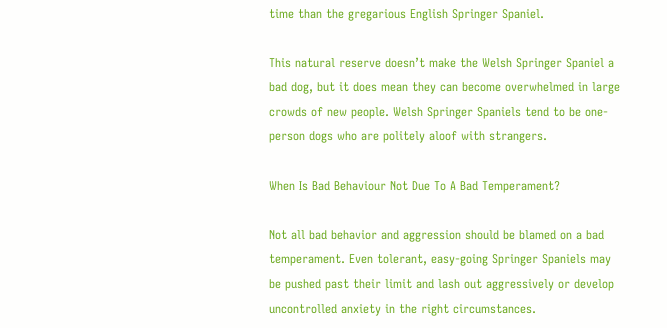time than the gregarious English Springer Spaniel.

This natural reserve doesn’t make the Welsh Springer Spaniel a bad dog, but it does mean they can become overwhelmed in large crowds of new people. Welsh Springer Spaniels tend to be one-person dogs who are politely aloof with strangers.

When Is Bad Behaviour Not Due To A Bad Temperament?

Not all bad behavior and aggression should be blamed on a bad temperament. Even tolerant, easy-going Springer Spaniels may be pushed past their limit and lash out aggressively or develop uncontrolled anxiety in the right circumstances.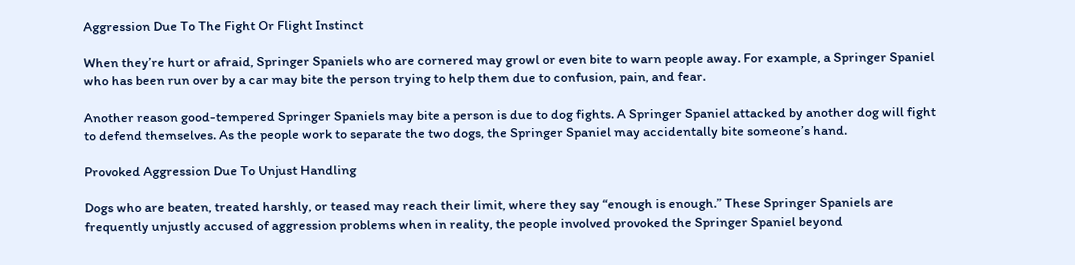Aggression Due To The Fight Or Flight Instinct

When they’re hurt or afraid, Springer Spaniels who are cornered may growl or even bite to warn people away. For example, a Springer Spaniel who has been run over by a car may bite the person trying to help them due to confusion, pain, and fear.

Another reason good-tempered Springer Spaniels may bite a person is due to dog fights. A Springer Spaniel attacked by another dog will fight to defend themselves. As the people work to separate the two dogs, the Springer Spaniel may accidentally bite someone’s hand.

Provoked Aggression Due To Unjust Handling

Dogs who are beaten, treated harshly, or teased may reach their limit, where they say “enough is enough.” These Springer Spaniels are frequently unjustly accused of aggression problems when in reality, the people involved provoked the Springer Spaniel beyond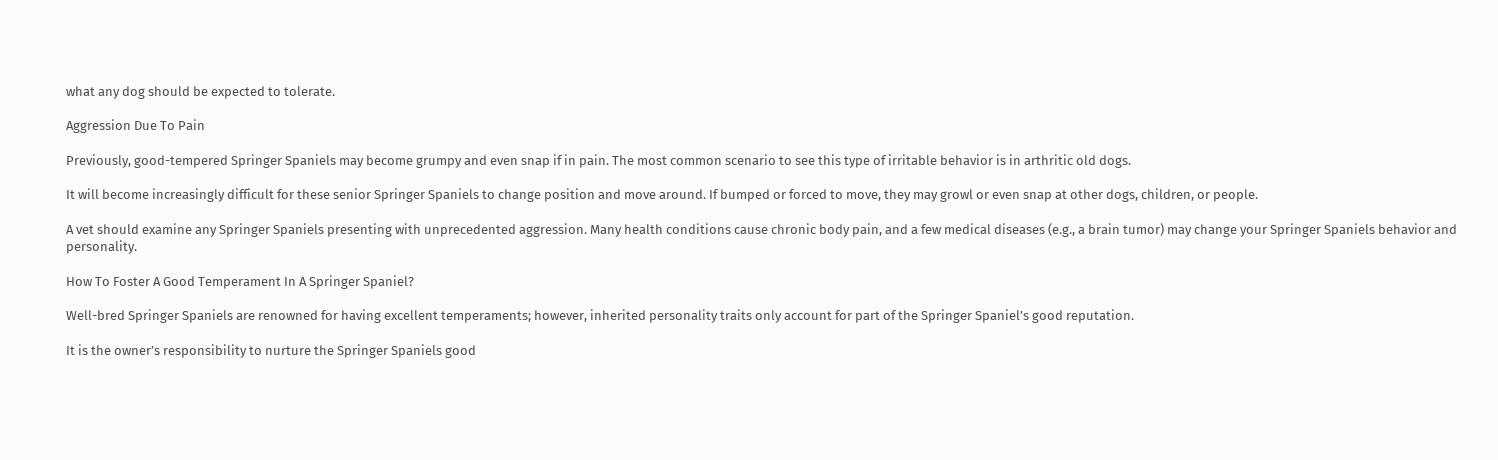what any dog should be expected to tolerate.

Aggression Due To Pain

Previously, good-tempered Springer Spaniels may become grumpy and even snap if in pain. The most common scenario to see this type of irritable behavior is in arthritic old dogs.

It will become increasingly difficult for these senior Springer Spaniels to change position and move around. If bumped or forced to move, they may growl or even snap at other dogs, children, or people.

A vet should examine any Springer Spaniels presenting with unprecedented aggression. Many health conditions cause chronic body pain, and a few medical diseases (e.g., a brain tumor) may change your Springer Spaniels behavior and personality.

How To Foster A Good Temperament In A Springer Spaniel?

Well-bred Springer Spaniels are renowned for having excellent temperaments; however, inherited personality traits only account for part of the Springer Spaniel’s good reputation.

It is the owner’s responsibility to nurture the Springer Spaniels good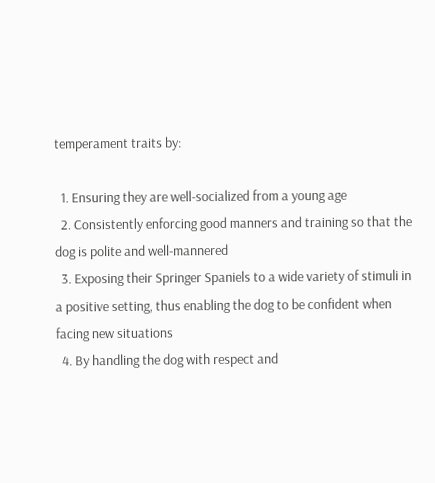temperament traits by:

  1. Ensuring they are well-socialized from a young age
  2. Consistently enforcing good manners and training so that the dog is polite and well-mannered
  3. Exposing their Springer Spaniels to a wide variety of stimuli in a positive setting, thus enabling the dog to be confident when facing new situations
  4. By handling the dog with respect and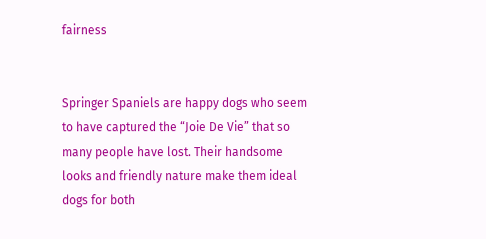fairness


Springer Spaniels are happy dogs who seem to have captured the “Joie De Vie” that so many people have lost. Their handsome looks and friendly nature make them ideal dogs for both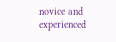novice and experienced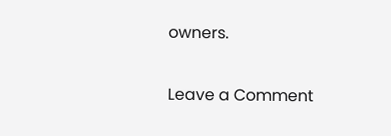owners.


Leave a Comment